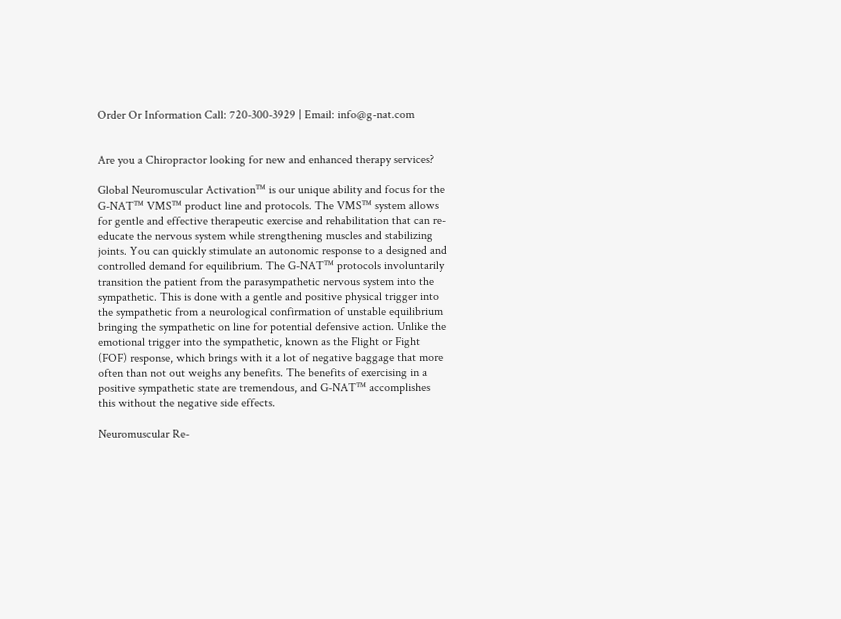Order Or Information Call: 720-300-3929 | Email: info@g-nat.com


Are you a Chiropractor looking for new and enhanced therapy services?

Global Neuromuscular Activation™ is our unique ability and focus for the G-NAT™ VMS™ product line and protocols. The VMS™ system allows for gentle and effective therapeutic exercise and rehabilitation that can re-educate the nervous system while strengthening muscles and stabilizing joints. You can quickly stimulate an autonomic response to a designed and controlled demand for equilibrium. The G-NAT™ protocols involuntarily transition the patient from the parasympathetic nervous system into the sympathetic. This is done with a gentle and positive physical trigger into the sympathetic from a neurological confirmation of unstable equilibrium bringing the sympathetic on line for potential defensive action. Unlike the emotional trigger into the sympathetic, known as the Flight or Fight (FOF) response, which brings with it a lot of negative baggage that more often than not out weighs any benefits. The benefits of exercising in a positive sympathetic state are tremendous, and G-NAT™ accomplishes this without the negative side effects.

Neuromuscular Re-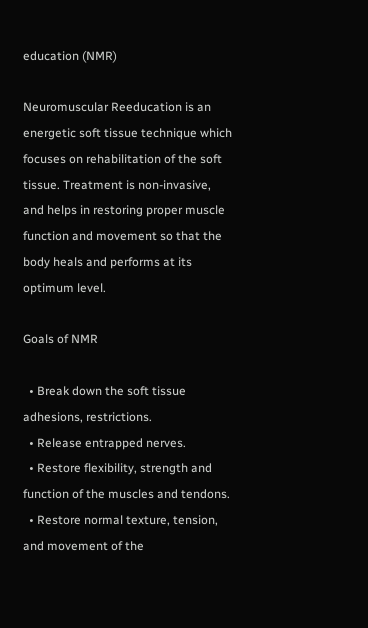education (NMR)

Neuromuscular Reeducation is an energetic soft tissue technique which focuses on rehabilitation of the soft tissue. Treatment is non-invasive, and helps in restoring proper muscle function and movement so that the body heals and performs at its optimum level.

Goals of NMR

  • Break down the soft tissue adhesions, restrictions.
  • Release entrapped nerves.
  • Restore flexibility, strength and function of the muscles and tendons.
  • Restore normal texture, tension, and movement of the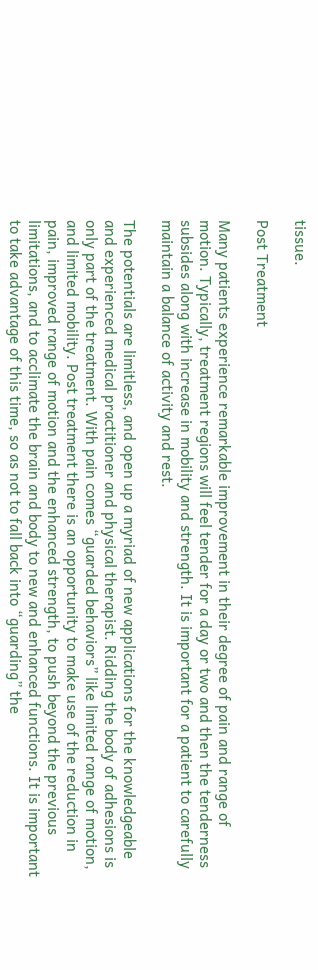tissue.

Post Treatment

Many patients experience remarkable improvement in their degree of pain and range of motion. Typically, treatment regions will feel tender for a day or two and then the tenderness subsides along with increase in mobility and strength. It is important for a patient to carefully maintain a balance of activity and rest.

The potentials are limitless, and open up a myriad of new applications for the knowledgeable and experienced medical practitioner and physical therapist. Ridding the body of adhesions is only part of the treatment. With pain comes “guarded behaviors” like limited range of motion, and limited mobility. Post treatment there is an opportunity to make use of the reduction in pain, improved range of motion and the enhanced strength, to push beyond the previous limitations, and to acclimate the brain and body to new and enhanced functions. It is important to take advantage of this time, so as not to fall back into “guarding” the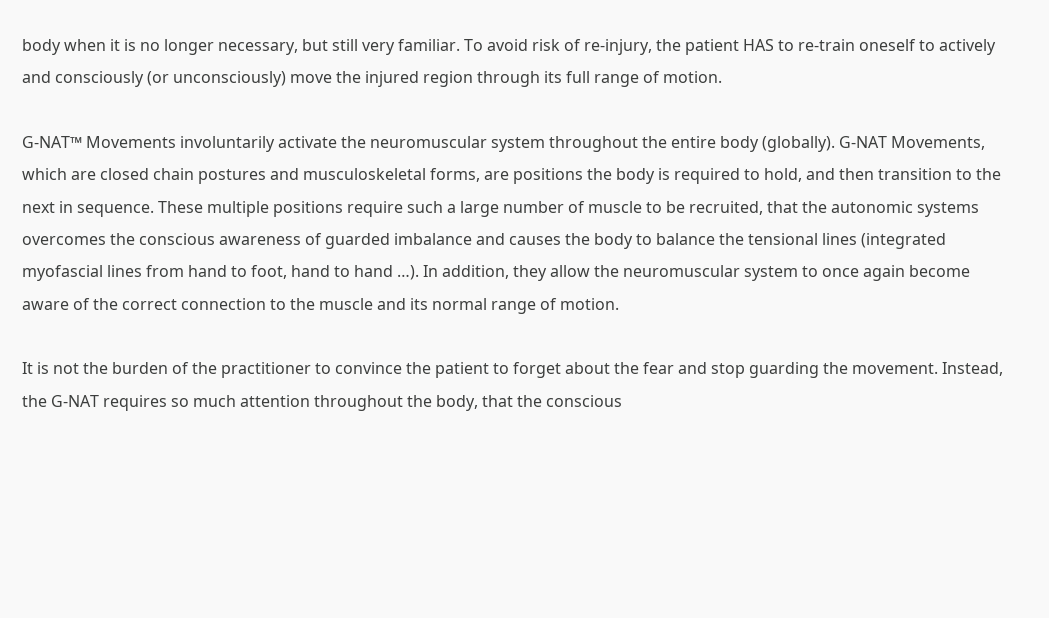body when it is no longer necessary, but still very familiar. To avoid risk of re-injury, the patient HAS to re-train oneself to actively and consciously (or unconsciously) move the injured region through its full range of motion.

G-NAT™ Movements involuntarily activate the neuromuscular system throughout the entire body (globally). G-NAT Movements, which are closed chain postures and musculoskeletal forms, are positions the body is required to hold, and then transition to the next in sequence. These multiple positions require such a large number of muscle to be recruited, that the autonomic systems overcomes the conscious awareness of guarded imbalance and causes the body to balance the tensional lines (integrated myofascial lines from hand to foot, hand to hand …). In addition, they allow the neuromuscular system to once again become aware of the correct connection to the muscle and its normal range of motion.

It is not the burden of the practitioner to convince the patient to forget about the fear and stop guarding the movement. Instead, the G-NAT requires so much attention throughout the body, that the conscious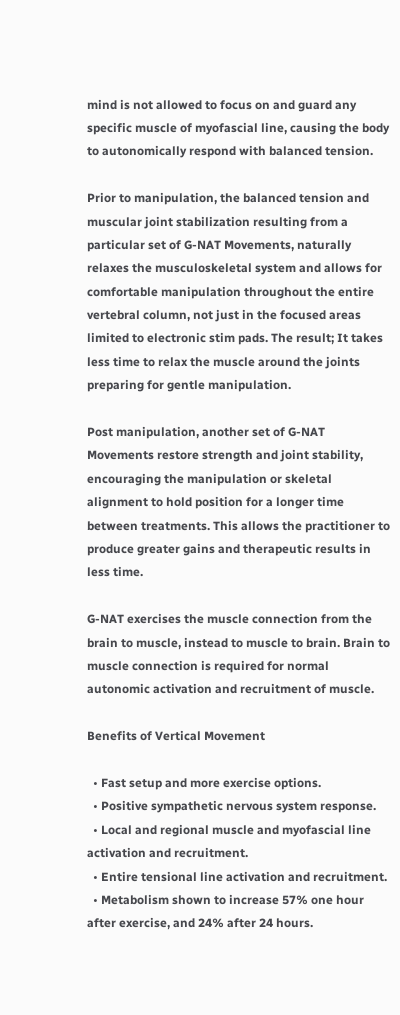mind is not allowed to focus on and guard any specific muscle of myofascial line, causing the body to autonomically respond with balanced tension.

Prior to manipulation, the balanced tension and muscular joint stabilization resulting from a particular set of G-NAT Movements, naturally relaxes the musculoskeletal system and allows for comfortable manipulation throughout the entire vertebral column, not just in the focused areas limited to electronic stim pads. The result; It takes less time to relax the muscle around the joints preparing for gentle manipulation.

Post manipulation, another set of G-NAT Movements restore strength and joint stability, encouraging the manipulation or skeletal alignment to hold position for a longer time between treatments. This allows the practitioner to produce greater gains and therapeutic results in less time.

G-NAT exercises the muscle connection from the brain to muscle, instead to muscle to brain. Brain to muscle connection is required for normal autonomic activation and recruitment of muscle.

Benefits of Vertical Movement

  • Fast setup and more exercise options.
  • Positive sympathetic nervous system response.
  • Local and regional muscle and myofascial line activation and recruitment.
  • Entire tensional line activation and recruitment.
  • Metabolism shown to increase 57% one hour after exercise, and 24% after 24 hours.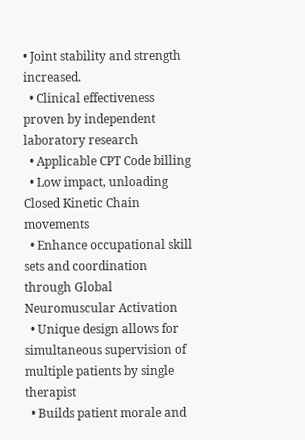• Joint stability and strength increased.
  • Clinical effectiveness proven by independent laboratory research
  • Applicable CPT Code billing
  • Low impact, unloading Closed Kinetic Chain movements
  • Enhance occupational skill sets and coordination through Global Neuromuscular Activation
  • Unique design allows for simultaneous supervision of multiple patients by single therapist
  • Builds patient morale and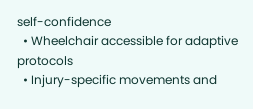self-confidence
  • Wheelchair accessible for adaptive protocols
  • Injury-specific movements and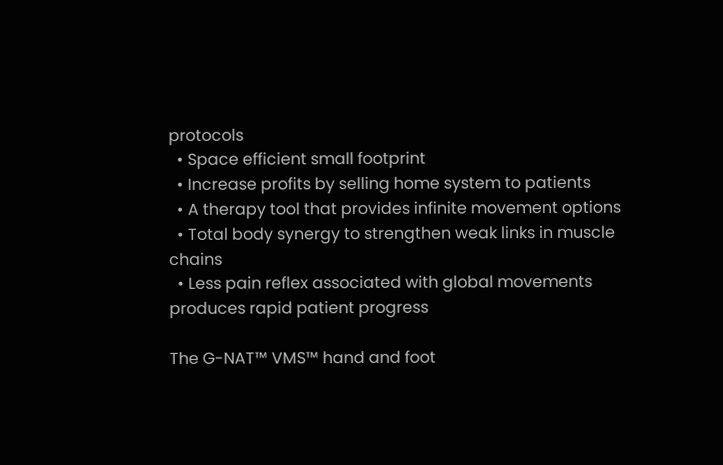protocols
  • Space efficient small footprint
  • Increase profits by selling home system to patients
  • A therapy tool that provides infinite movement options
  • Total body synergy to strengthen weak links in muscle chains
  • Less pain reflex associated with global movements produces rapid patient progress

The G-NAT™ VMS™ hand and foot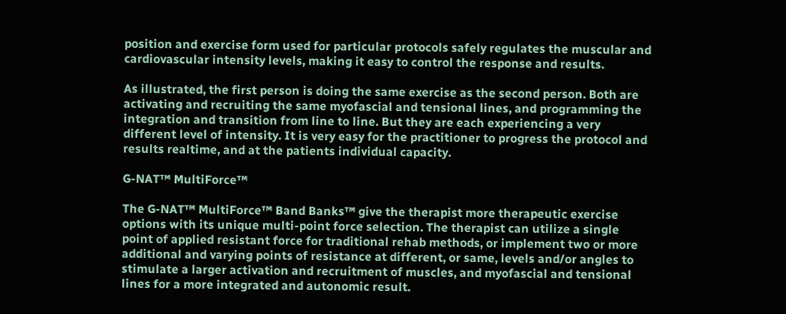position and exercise form used for particular protocols safely regulates the muscular and cardiovascular intensity levels, making it easy to control the response and results.

As illustrated, the first person is doing the same exercise as the second person. Both are activating and recruiting the same myofascial and tensional lines, and programming the integration and transition from line to line. But they are each experiencing a very different level of intensity. It is very easy for the practitioner to progress the protocol and results realtime, and at the patients individual capacity.

G-NAT™ MultiForce™

The G-NAT™ MultiForce™ Band Banks™ give the therapist more therapeutic exercise options with its unique multi-point force selection. The therapist can utilize a single point of applied resistant force for traditional rehab methods, or implement two or more additional and varying points of resistance at different, or same, levels and/or angles to stimulate a larger activation and recruitment of muscles, and myofascial and tensional lines for a more integrated and autonomic result.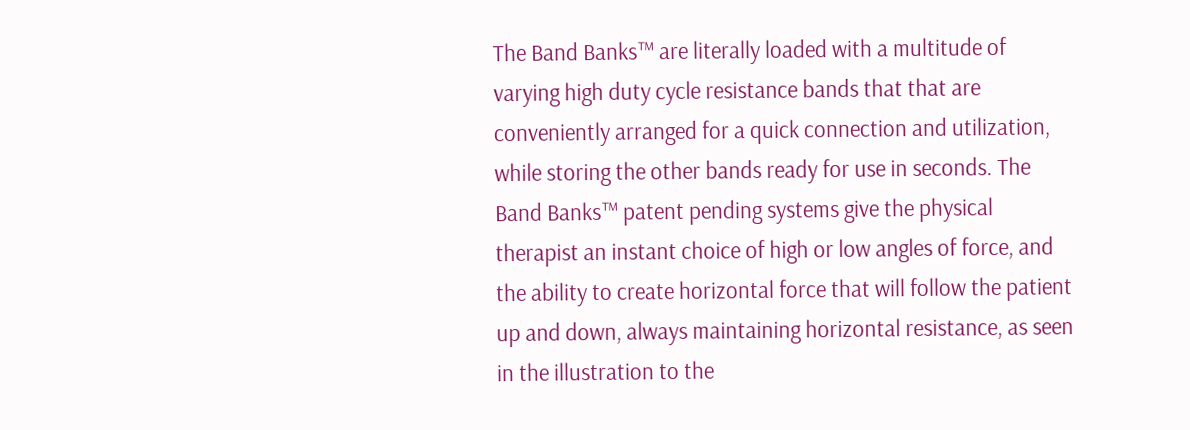The Band Banks™ are literally loaded with a multitude of varying high duty cycle resistance bands that that are conveniently arranged for a quick connection and utilization, while storing the other bands ready for use in seconds. The Band Banks™ patent pending systems give the physical therapist an instant choice of high or low angles of force, and the ability to create horizontal force that will follow the patient up and down, always maintaining horizontal resistance, as seen in the illustration to the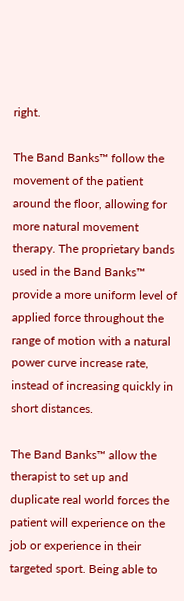right.

The Band Banks™ follow the movement of the patient around the floor, allowing for more natural movement therapy. The proprietary bands used in the Band Banks™ provide a more uniform level of applied force throughout the range of motion with a natural power curve increase rate, instead of increasing quickly in short distances.

The Band Banks™ allow the therapist to set up and duplicate real world forces the patient will experience on the job or experience in their targeted sport. Being able to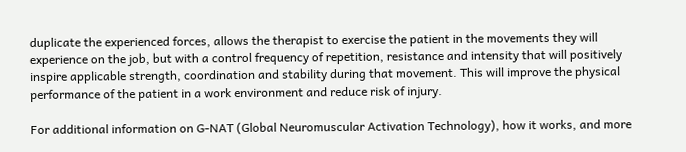duplicate the experienced forces, allows the therapist to exercise the patient in the movements they will experience on the job, but with a control frequency of repetition, resistance and intensity that will positively inspire applicable strength, coordination and stability during that movement. This will improve the physical performance of the patient in a work environment and reduce risk of injury.

For additional information on G-NAT (Global Neuromuscular Activation Technology), how it works, and more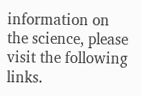information on the science, please visit the following links.